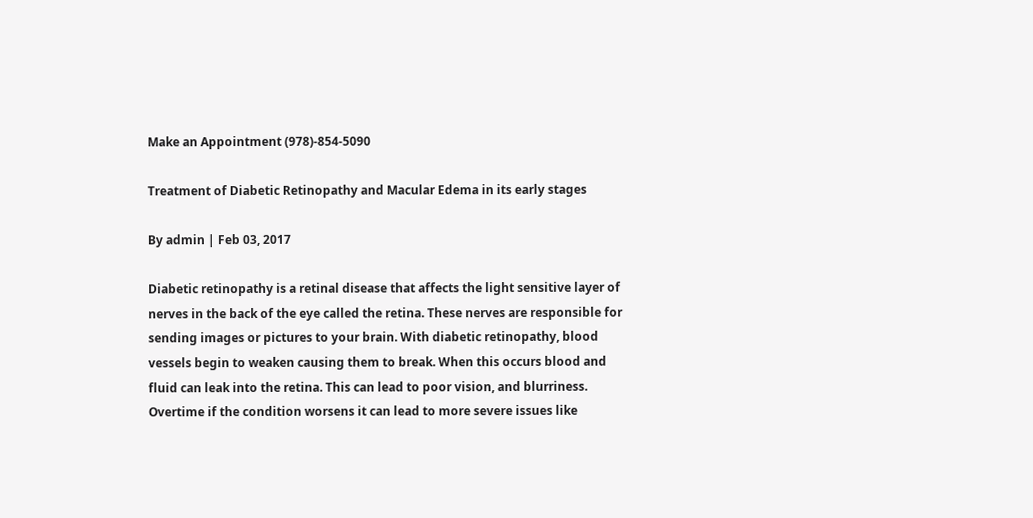Make an Appointment (978)-854-5090

Treatment of Diabetic Retinopathy and Macular Edema in its early stages

By admin | Feb 03, 2017

Diabetic retinopathy is a retinal disease that affects the light sensitive layer of nerves in the back of the eye called the retina. These nerves are responsible for sending images or pictures to your brain. With diabetic retinopathy, blood vessels begin to weaken causing them to break. When this occurs blood and fluid can leak into the retina. This can lead to poor vision, and blurriness. Overtime if the condition worsens it can lead to more severe issues like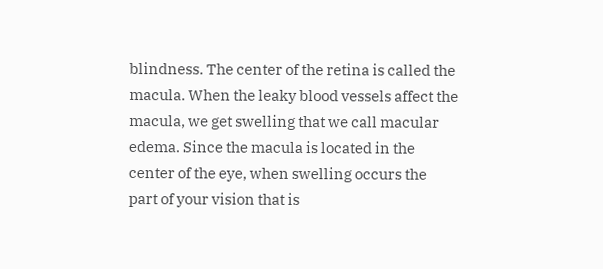blindness. The center of the retina is called the macula. When the leaky blood vessels affect the macula, we get swelling that we call macular edema. Since the macula is located in the center of the eye, when swelling occurs the part of your vision that is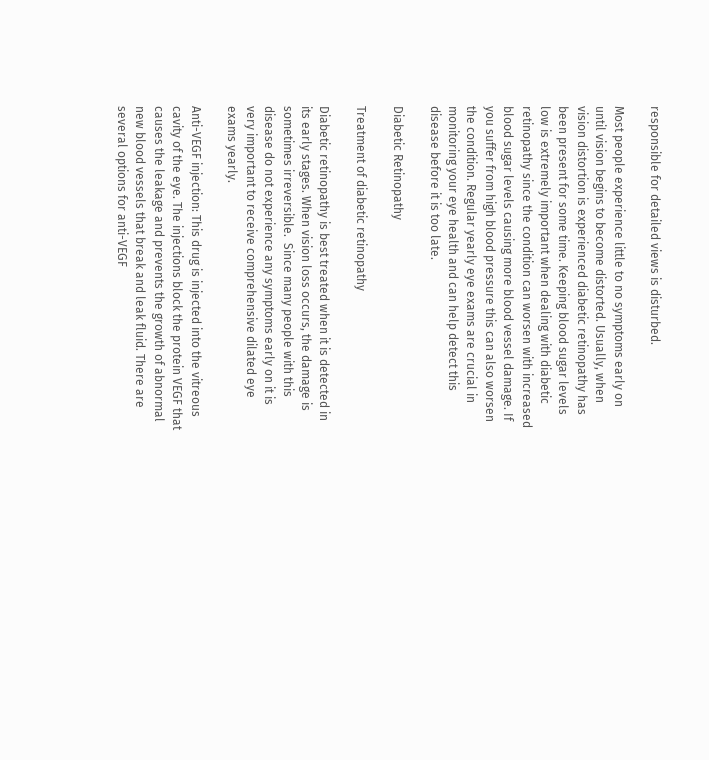responsible for detailed views is disturbed.

Most people experience little to no symptoms early on until vision begins to become distorted. Usually, when vision distortion is experienced diabetic retinopathy has been present for some time. Keeping blood sugar levels low is extremely important when dealing with diabetic retinopathy since the condition can worsen with increased blood sugar levels causing more blood vessel damage. If you suffer from high blood pressure this can also worsen the condition. Regular yearly eye exams are crucial in monitoring your eye health and can help detect this disease before it is too late.

Diabetic Retinopathy

Treatment of diabetic retinopathy

Diabetic retinopathy is best treated when it is detected in its early stages. When vision loss occurs, the damage is sometimes irreversible.  Since many people with this disease do not experience any symptoms early on it is very important to receive comprehensive dilated eye exams yearly.

Anti-VEGF injection: This drug is injected into the vitreous cavity of the eye. The injections block the protein VEGF that causes the leakage and prevents the growth of abnormal new blood vessels that break and leak fluid. There are several options for anti-VEGF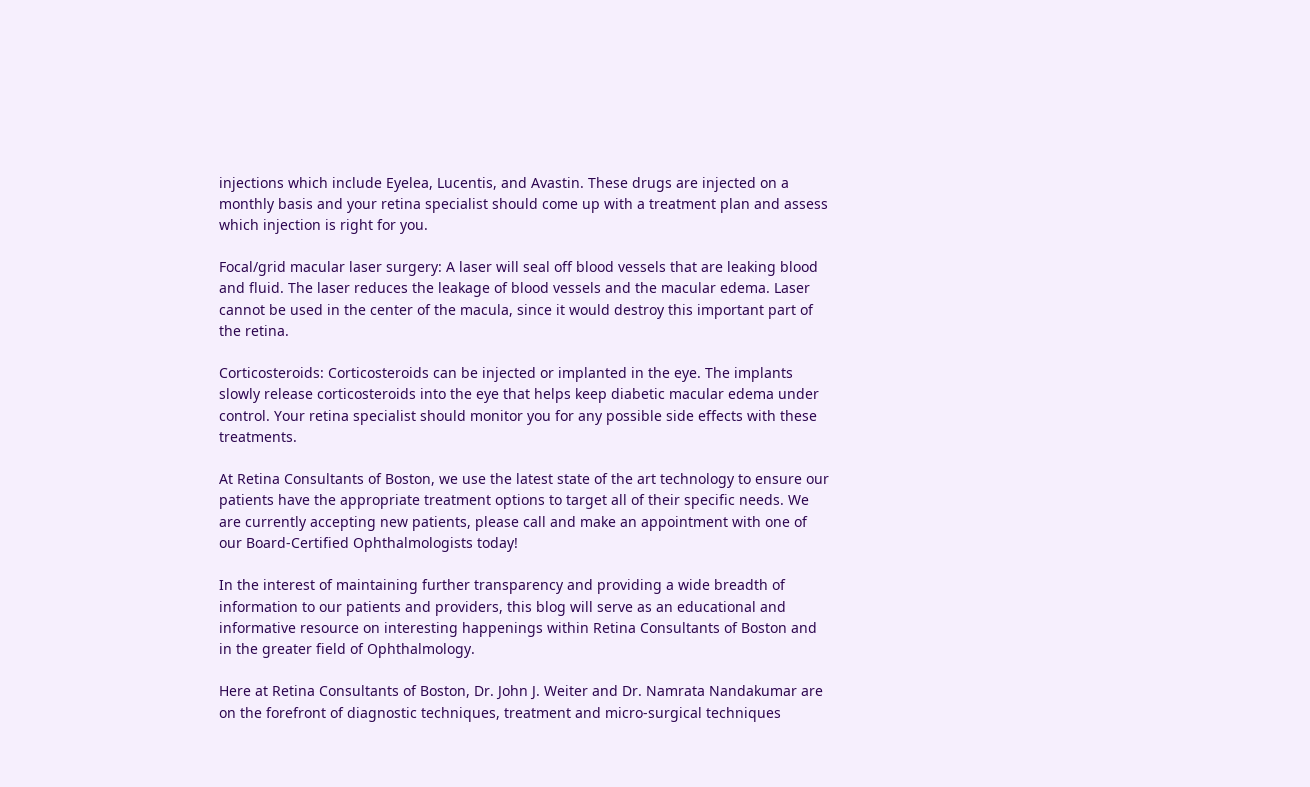injections which include Eyelea, Lucentis, and Avastin. These drugs are injected on a monthly basis and your retina specialist should come up with a treatment plan and assess which injection is right for you.

Focal/grid macular laser surgery: A laser will seal off blood vessels that are leaking blood and fluid. The laser reduces the leakage of blood vessels and the macular edema. Laser cannot be used in the center of the macula, since it would destroy this important part of the retina.

Corticosteroids: Corticosteroids can be injected or implanted in the eye. The implants slowly release corticosteroids into the eye that helps keep diabetic macular edema under control. Your retina specialist should monitor you for any possible side effects with these treatments.

At Retina Consultants of Boston, we use the latest state of the art technology to ensure our patients have the appropriate treatment options to target all of their specific needs. We are currently accepting new patients, please call and make an appointment with one of our Board-Certified Ophthalmologists today!

In the interest of maintaining further transparency and providing a wide breadth of information to our patients and providers, this blog will serve as an educational and informative resource on interesting happenings within Retina Consultants of Boston and in the greater field of Ophthalmology.

Here at Retina Consultants of Boston, Dr. John J. Weiter and Dr. Namrata Nandakumar are on the forefront of diagnostic techniques, treatment and micro-surgical techniques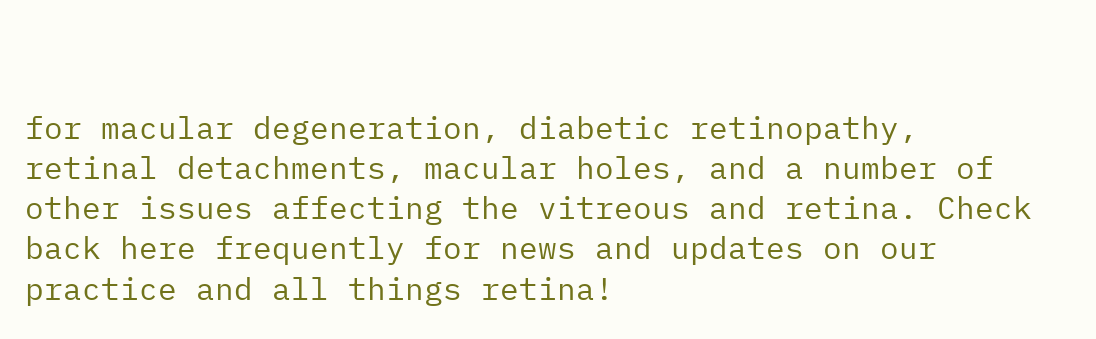for macular degeneration, diabetic retinopathy, retinal detachments, macular holes, and a number of other issues affecting the vitreous and retina. Check back here frequently for news and updates on our practice and all things retina!